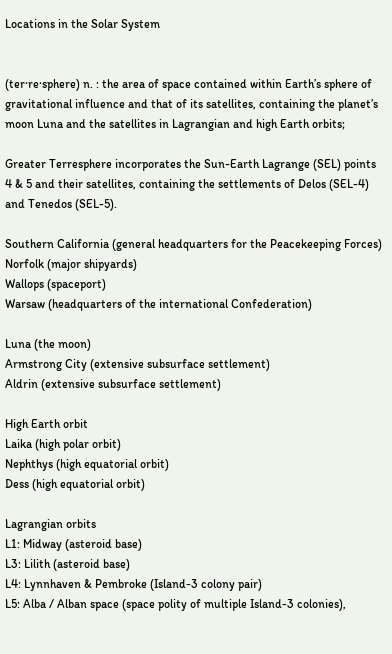Locations in the Solar System


(ter·re·sphere) n. : the area of space contained within Earth’s sphere of gravitational influence and that of its satellites, containing the planet’s moon Luna and the satellites in Lagrangian and high Earth orbits;

Greater Terresphere incorporates the Sun-Earth Lagrange (SEL) points 4 & 5 and their satellites, containing the settlements of Delos (SEL-4) and Tenedos (SEL-5).

Southern California (general headquarters for the Peacekeeping Forces)
Norfolk (major shipyards)
Wallops (spaceport)
Warsaw (headquarters of the international Confederation)

Luna (the moon)
Armstrong City (extensive subsurface settlement)
Aldrin (extensive subsurface settlement)

High Earth orbit
Laika (high polar orbit)
Nephthys (high equatorial orbit)
Dess (high equatorial orbit)

Lagrangian orbits
L1: Midway (asteroid base)
L3: Lilith (asteroid base)
L4: Lynnhaven & Pembroke (Island-3 colony pair)
L5: Alba / Alban space (space polity of multiple Island-3 colonies),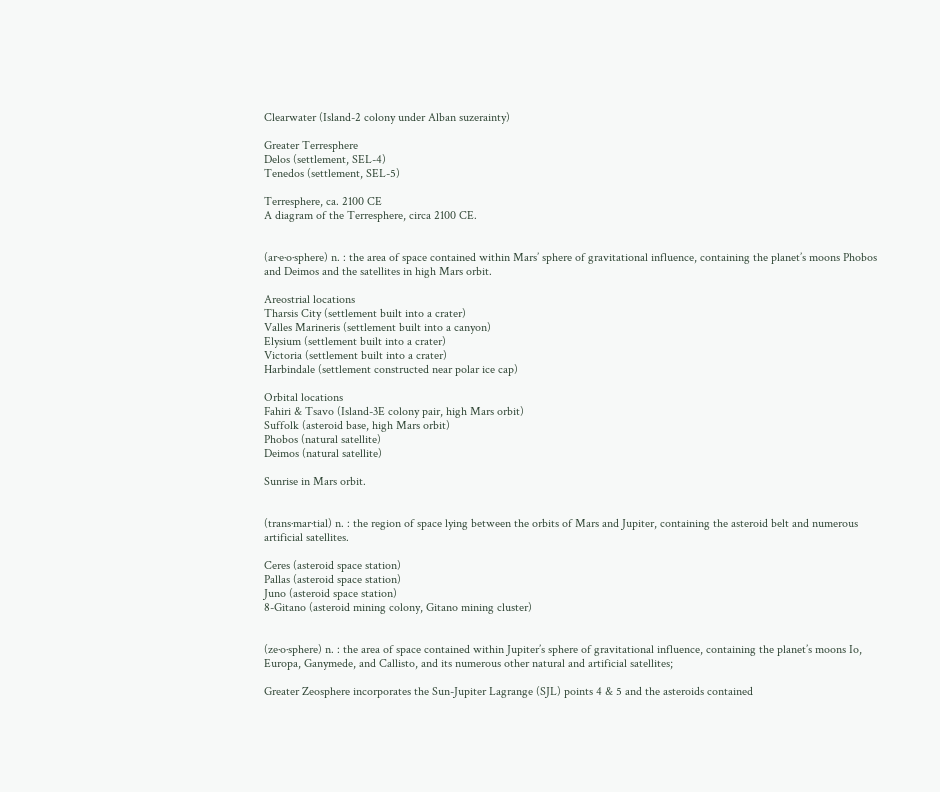Clearwater (Island-2 colony under Alban suzerainty)

Greater Terresphere
Delos (settlement, SEL-4)
Tenedos (settlement, SEL-5)

Terresphere, ca. 2100 CE
A diagram of the Terresphere, circa 2100 CE.


(ar·e·o·sphere) n. : the area of space contained within Mars’ sphere of gravitational influence, containing the planet’s moons Phobos and Deimos and the satellites in high Mars orbit.

Areostrial locations
Tharsis City (settlement built into a crater)
Valles Marineris (settlement built into a canyon)
Elysium (settlement built into a crater)
Victoria (settlement built into a crater)
Harbindale (settlement constructed near polar ice cap)

Orbital locations
Fahiri & Tsavo (Island-3E colony pair, high Mars orbit)
Suffolk (asteroid base, high Mars orbit)
Phobos (natural satellite)
Deimos (natural satellite)

Sunrise in Mars orbit.


(trans·mar·tial) n. : the region of space lying between the orbits of Mars and Jupiter, containing the asteroid belt and numerous artificial satellites.

Ceres (asteroid space station)
Pallas (asteroid space station)
Juno (asteroid space station)
8-Gitano (asteroid mining colony, Gitano mining cluster)


(ze·o·sphere) n. : the area of space contained within Jupiter’s sphere of gravitational influence, containing the planet’s moons Io, Europa, Ganymede, and Callisto, and its numerous other natural and artificial satellites;

Greater Zeosphere incorporates the Sun-Jupiter Lagrange (SJL) points 4 & 5 and the asteroids contained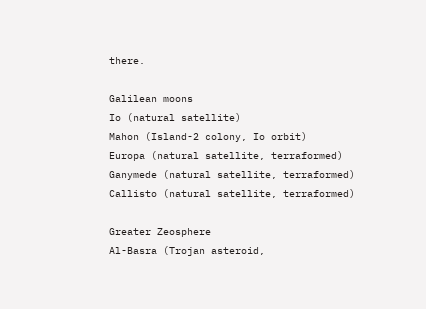there.

Galilean moons
Io (natural satellite)
Mahon (Island-2 colony, Io orbit)
Europa (natural satellite, terraformed)
Ganymede (natural satellite, terraformed)
Callisto (natural satellite, terraformed)

Greater Zeosphere
Al-Basra (Trojan asteroid,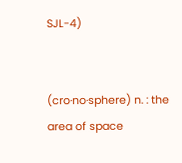SJL-4)


(cro·no·sphere) n. : the area of space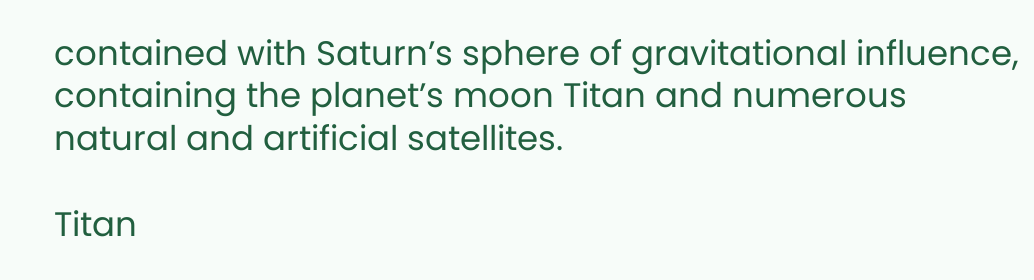contained with Saturn’s sphere of gravitational influence, containing the planet’s moon Titan and numerous natural and artificial satellites.

Titan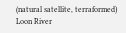(natural satellite, terraformed)
Loon River